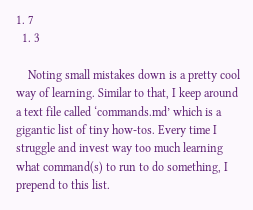1. 7
  1. 3

    Noting small mistakes down is a pretty cool way of learning. Similar to that, I keep around a text file called ‘commands.md’ which is a gigantic list of tiny how-tos. Every time I struggle and invest way too much learning what command(s) to run to do something, I prepend to this list.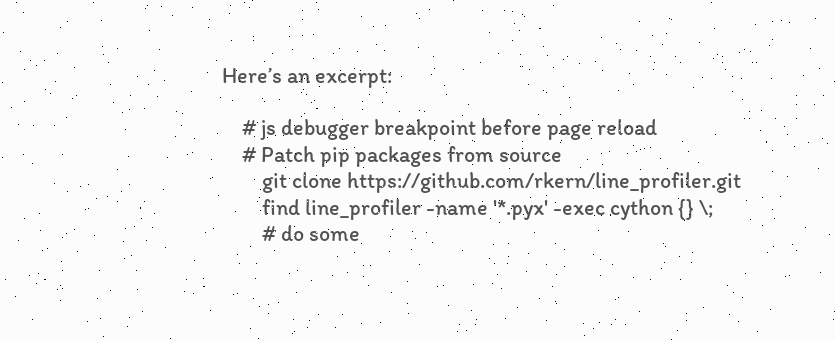Here’s an excerpt:

    # js debugger breakpoint before page reload
    # Patch pip packages from source
        git clone https://github.com/rkern/line_profiler.git
        find line_profiler -name '*.pyx' -exec cython {} \;
        # do some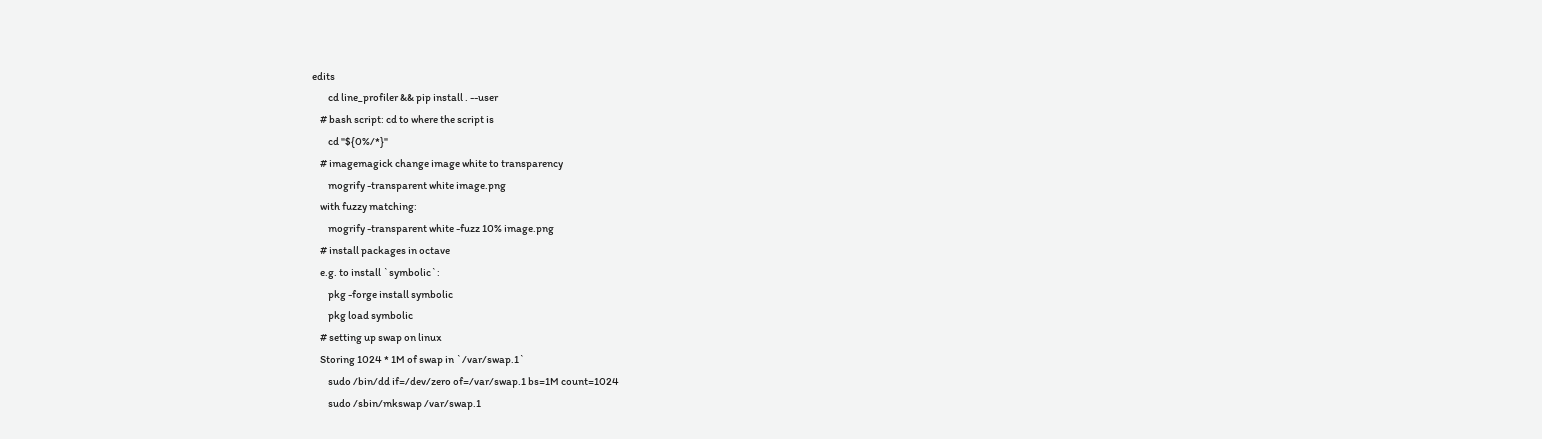edits
        cd line_profiler && pip install . --user
    # bash script: cd to where the script is
        cd "${0%/*}"
    # imagemagick change image white to transparency
        mogrify -transparent white image.png
    with fuzzy matching:
        mogrify -transparent white -fuzz 10% image.png
    # install packages in octave
    e.g. to install `symbolic`:
        pkg -forge install symbolic
        pkg load symbolic
    # setting up swap on linux
    Storing 1024 * 1M of swap in `/var/swap.1`
        sudo /bin/dd if=/dev/zero of=/var/swap.1 bs=1M count=1024
        sudo /sbin/mkswap /var/swap.1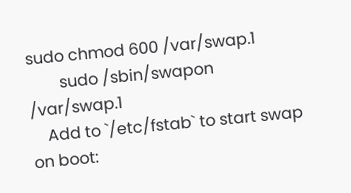sudo chmod 600 /var/swap.1
        sudo /sbin/swapon /var/swap.1
    Add to `/etc/fstab` to start swap on boot: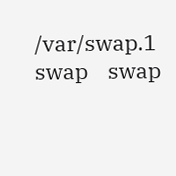/var/swap.1   swap    swap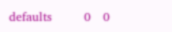defaults        0   0